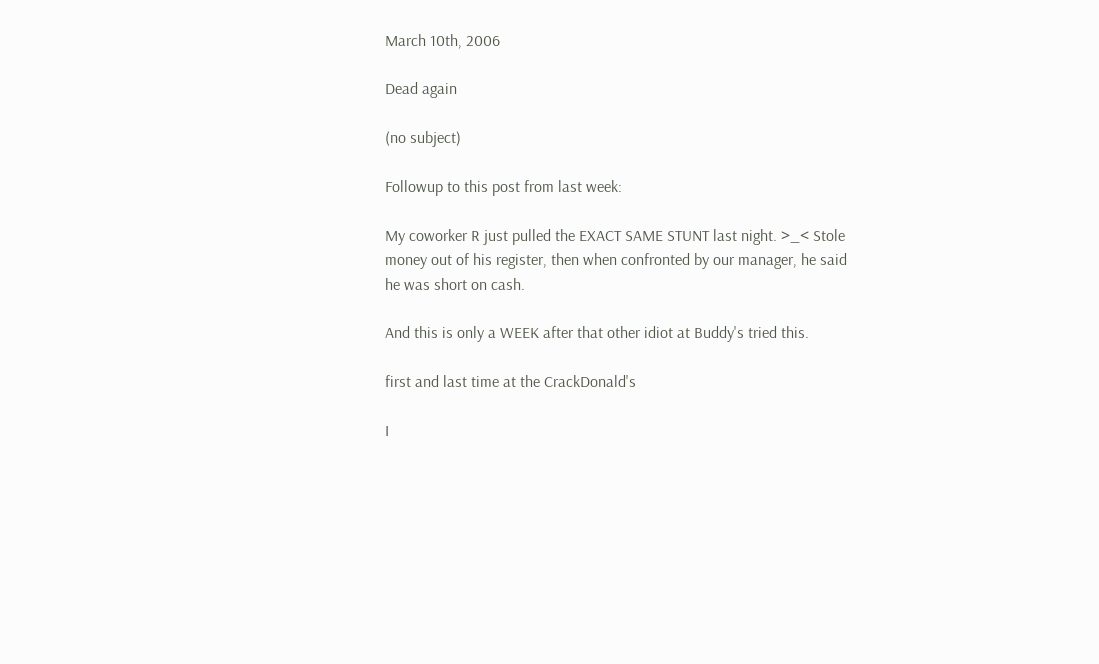March 10th, 2006

Dead again

(no subject)

Followup to this post from last week:

My coworker R just pulled the EXACT SAME STUNT last night. >_< Stole money out of his register, then when confronted by our manager, he said he was short on cash.

And this is only a WEEK after that other idiot at Buddy's tried this.

first and last time at the CrackDonald's

I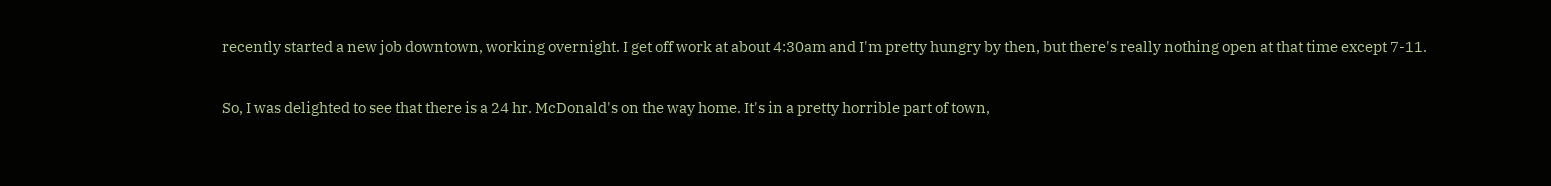recently started a new job downtown, working overnight. I get off work at about 4:30am and I'm pretty hungry by then, but there's really nothing open at that time except 7-11.

So, I was delighted to see that there is a 24 hr. McDonald's on the way home. It's in a pretty horrible part of town,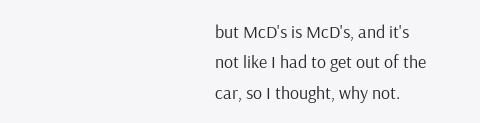but McD's is McD's, and it's not like I had to get out of the car, so I thought, why not.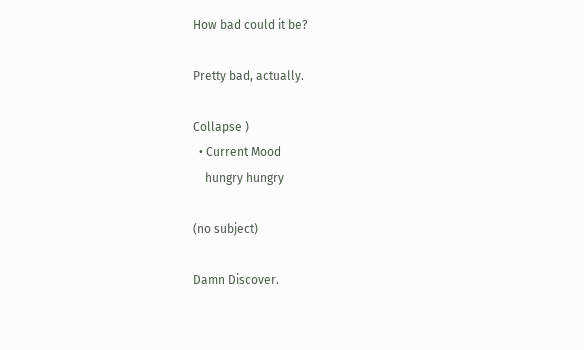How bad could it be?

Pretty bad, actually.

Collapse )
  • Current Mood
    hungry hungry

(no subject)

Damn Discover.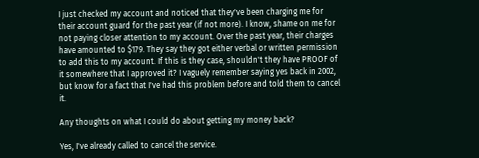I just checked my account and noticed that they've been charging me for their account guard for the past year (if not more). I know, shame on me for not paying closer attention to my account. Over the past year, their charges have amounted to $179. They say they got either verbal or written permission to add this to my account. If this is they case, shouldn't they have PROOF of it somewhere that I approved it? I vaguely remember saying yes back in 2002, but know for a fact that I've had this problem before and told them to cancel it.

Any thoughts on what I could do about getting my money back?

Yes, I've already called to cancel the service.